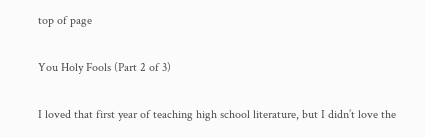top of page

You Holy Fools (Part 2 of 3)

I loved that first year of teaching high school literature, but I didn’t love the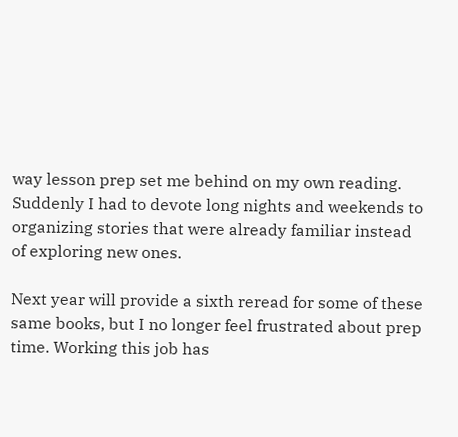way lesson prep set me behind on my own reading. Suddenly I had to devote long nights and weekends to organizing stories that were already familiar instead of exploring new ones.

Next year will provide a sixth reread for some of these same books, but I no longer feel frustrated about prep time. Working this job has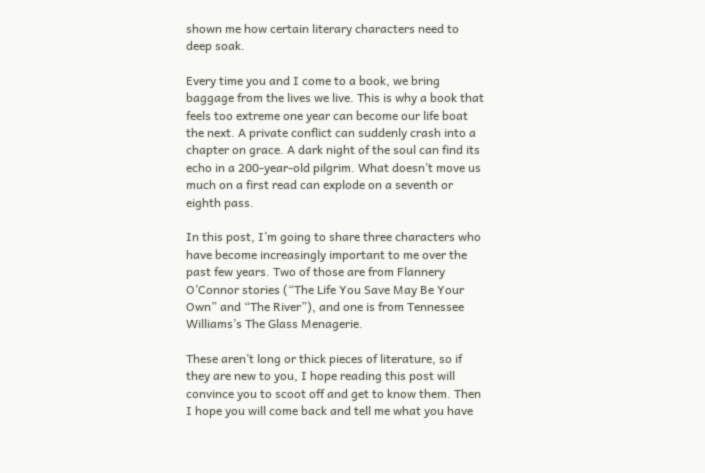shown me how certain literary characters need to deep soak.

Every time you and I come to a book, we bring baggage from the lives we live. This is why a book that feels too extreme one year can become our life boat the next. A private conflict can suddenly crash into a chapter on grace. A dark night of the soul can find its echo in a 200-year-old pilgrim. What doesn’t move us much on a first read can explode on a seventh or eighth pass.

In this post, I’m going to share three characters who have become increasingly important to me over the past few years. Two of those are from Flannery O’Connor stories (“The Life You Save May Be Your Own” and “The River”), and one is from Tennessee Williams’s The Glass Menagerie.

These aren’t long or thick pieces of literature, so if they are new to you, I hope reading this post will convince you to scoot off and get to know them. Then I hope you will come back and tell me what you have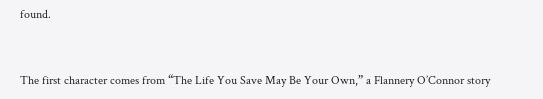found.


The first character comes from “The Life You Save May Be Your Own,” a Flannery O’Connor story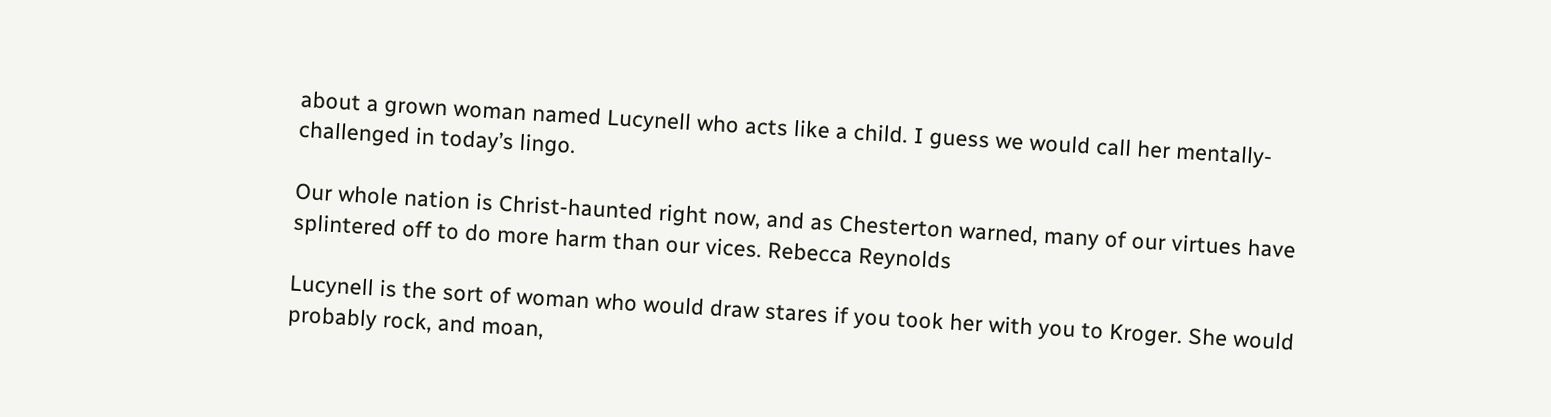about a grown woman named Lucynell who acts like a child. I guess we would call her mentally-challenged in today’s lingo.

Our whole nation is Christ-haunted right now, and as Chesterton warned, many of our virtues have splintered off to do more harm than our vices. Rebecca Reynolds

Lucynell is the sort of woman who would draw stares if you took her with you to Kroger. She would probably rock, and moan,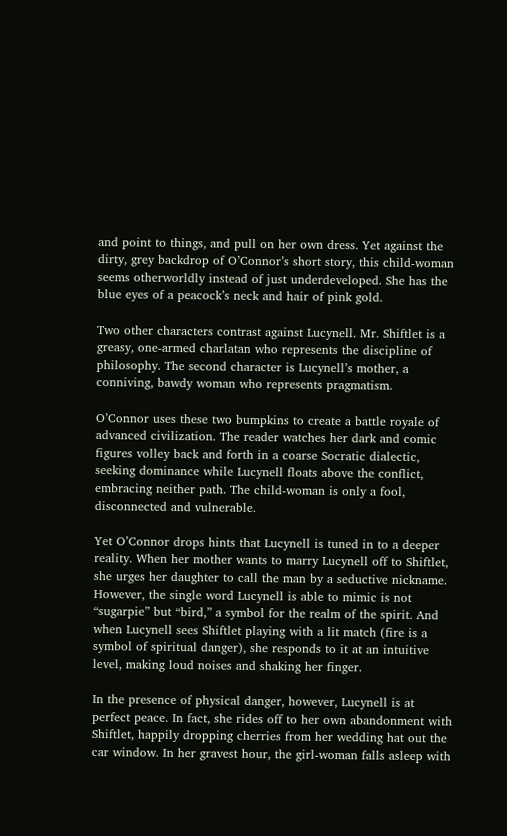and point to things, and pull on her own dress. Yet against the dirty, grey backdrop of O’Connor’s short story, this child-woman seems otherworldly instead of just underdeveloped. She has the blue eyes of a peacock’s neck and hair of pink gold.

Two other characters contrast against Lucynell. Mr. Shiftlet is a greasy, one-armed charlatan who represents the discipline of philosophy. The second character is Lucynell’s mother, a conniving, bawdy woman who represents pragmatism.

O’Connor uses these two bumpkins to create a battle royale of advanced civilization. The reader watches her dark and comic figures volley back and forth in a coarse Socratic dialectic, seeking dominance while Lucynell floats above the conflict, embracing neither path. The child-woman is only a fool, disconnected and vulnerable.

Yet O’Connor drops hints that Lucynell is tuned in to a deeper reality. When her mother wants to marry Lucynell off to Shiftlet, she urges her daughter to call the man by a seductive nickname. However, the single word Lucynell is able to mimic is not “sugarpie” but “bird,” a symbol for the realm of the spirit. And when Lucynell sees Shiftlet playing with a lit match (fire is a symbol of spiritual danger), she responds to it at an intuitive level, making loud noises and shaking her finger.

In the presence of physical danger, however, Lucynell is at perfect peace. In fact, she rides off to her own abandonment with Shiftlet, happily dropping cherries from her wedding hat out the car window. In her gravest hour, the girl-woman falls asleep with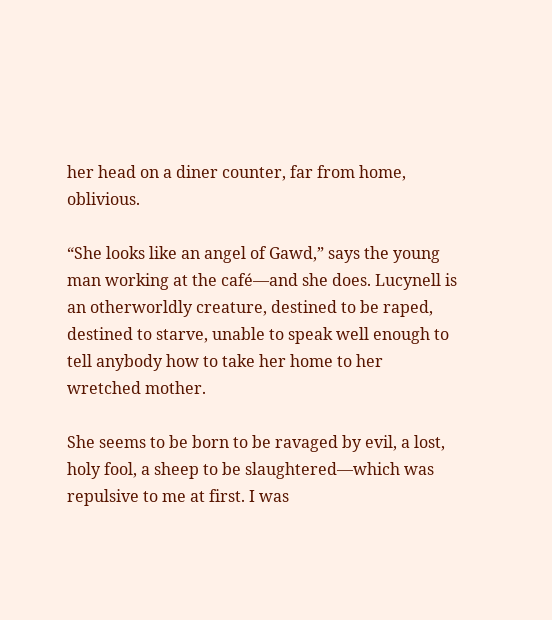her head on a diner counter, far from home, oblivious.

“She looks like an angel of Gawd,” says the young man working at the café—and she does. Lucynell is an otherworldly creature, destined to be raped, destined to starve, unable to speak well enough to tell anybody how to take her home to her wretched mother.

She seems to be born to be ravaged by evil, a lost, holy fool, a sheep to be slaughtered—which was repulsive to me at first. I was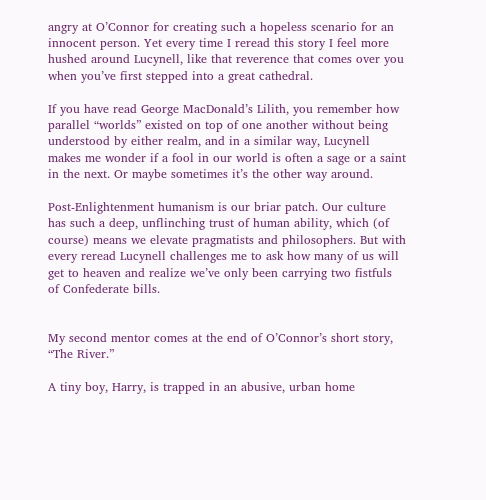angry at O’Connor for creating such a hopeless scenario for an innocent person. Yet every time I reread this story I feel more hushed around Lucynell, like that reverence that comes over you when you’ve first stepped into a great cathedral.

If you have read George MacDonald’s Lilith, you remember how parallel “worlds” existed on top of one another without being understood by either realm, and in a similar way, Lucynell makes me wonder if a fool in our world is often a sage or a saint in the next. Or maybe sometimes it’s the other way around.

Post-Enlightenment humanism is our briar patch. Our culture has such a deep, unflinching trust of human ability, which (of course) means we elevate pragmatists and philosophers. But with every reread Lucynell challenges me to ask how many of us will get to heaven and realize we’ve only been carrying two fistfuls of Confederate bills.


My second mentor comes at the end of O’Connor’s short story, “The River.”

A tiny boy, Harry, is trapped in an abusive, urban home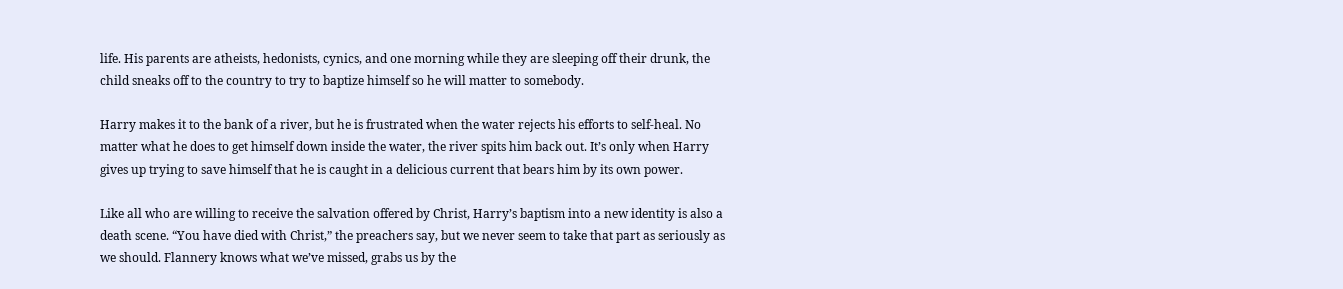life. His parents are atheists, hedonists, cynics, and one morning while they are sleeping off their drunk, the child sneaks off to the country to try to baptize himself so he will matter to somebody.

Harry makes it to the bank of a river, but he is frustrated when the water rejects his efforts to self-heal. No matter what he does to get himself down inside the water, the river spits him back out. It’s only when Harry gives up trying to save himself that he is caught in a delicious current that bears him by its own power.

Like all who are willing to receive the salvation offered by Christ, Harry’s baptism into a new identity is also a death scene. “You have died with Christ,” the preachers say, but we never seem to take that part as seriously as we should. Flannery knows what we’ve missed, grabs us by the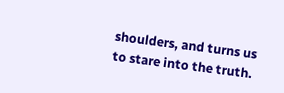shoulders, and turns us to stare into the truth.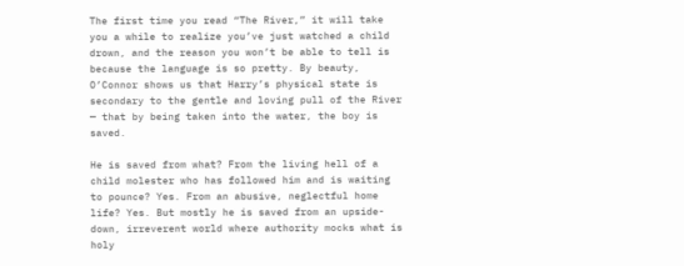The first time you read “The River,” it will take you a while to realize you’ve just watched a child drown, and the reason you won’t be able to tell is because the language is so pretty. By beauty, O’Connor shows us that Harry’s physical state is secondary to the gentle and loving pull of the River — that by being taken into the water, the boy is saved.

He is saved from what? From the living hell of a child molester who has followed him and is waiting to pounce? Yes. From an abusive, neglectful home life? Yes. But mostly he is saved from an upside-down, irreverent world where authority mocks what is holy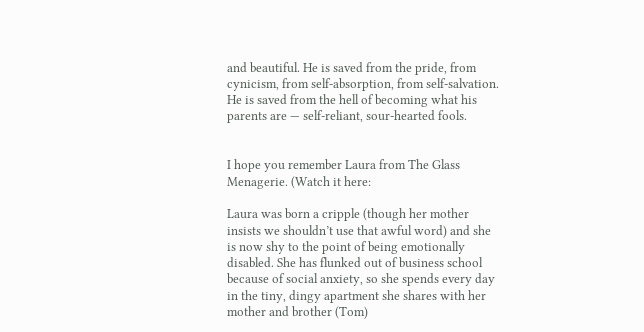and beautiful. He is saved from the pride, from cynicism, from self-absorption, from self-salvation. He is saved from the hell of becoming what his parents are — self-reliant, sour-hearted fools.


I hope you remember Laura from The Glass Menagerie. (Watch it here:

Laura was born a cripple (though her mother insists we shouldn’t use that awful word) and she is now shy to the point of being emotionally disabled. She has flunked out of business school because of social anxiety, so she spends every day in the tiny, dingy apartment she shares with her mother and brother (Tom)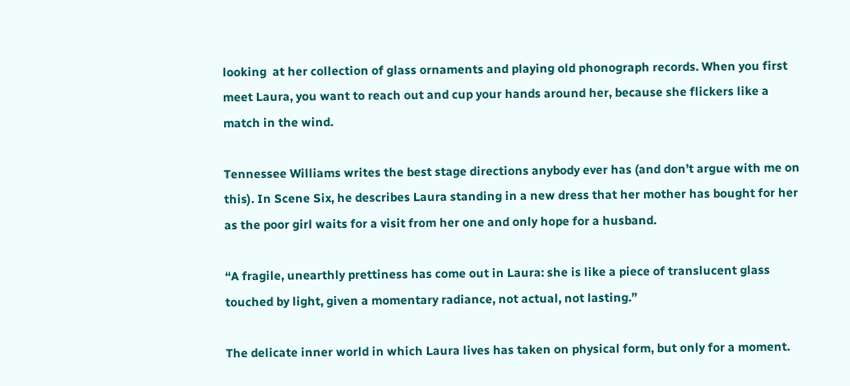looking  at her collection of glass ornaments and playing old phonograph records. When you first meet Laura, you want to reach out and cup your hands around her, because she flickers like a match in the wind.

Tennessee Williams writes the best stage directions anybody ever has (and don’t argue with me on this). In Scene Six, he describes Laura standing in a new dress that her mother has bought for her as the poor girl waits for a visit from her one and only hope for a husband.

“A fragile, unearthly prettiness has come out in Laura: she is like a piece of translucent glass touched by light, given a momentary radiance, not actual, not lasting.”

The delicate inner world in which Laura lives has taken on physical form, but only for a moment.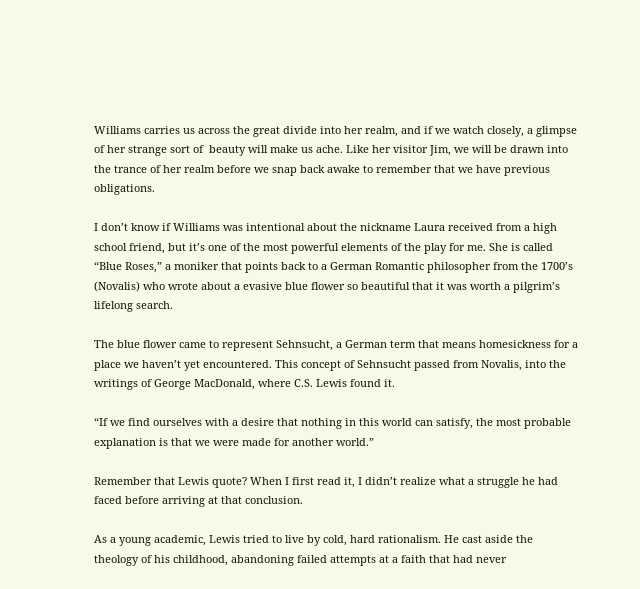Williams carries us across the great divide into her realm, and if we watch closely, a glimpse of her strange sort of  beauty will make us ache. Like her visitor Jim, we will be drawn into the trance of her realm before we snap back awake to remember that we have previous obligations.

I don’t know if Williams was intentional about the nickname Laura received from a high school friend, but it’s one of the most powerful elements of the play for me. She is called “Blue Roses,” a moniker that points back to a German Romantic philosopher from the 1700’s (Novalis) who wrote about a evasive blue flower so beautiful that it was worth a pilgrim’s lifelong search.

The blue flower came to represent Sehnsucht, a German term that means homesickness for a place we haven’t yet encountered. This concept of Sehnsucht passed from Novalis, into the writings of George MacDonald, where C.S. Lewis found it.

“If we find ourselves with a desire that nothing in this world can satisfy, the most probable explanation is that we were made for another world.”

Remember that Lewis quote? When I first read it, I didn’t realize what a struggle he had faced before arriving at that conclusion.

As a young academic, Lewis tried to live by cold, hard rationalism. He cast aside the theology of his childhood, abandoning failed attempts at a faith that had never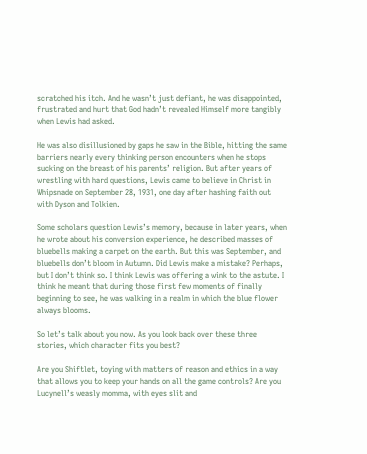scratched his itch. And he wasn’t just defiant, he was disappointed, frustrated and hurt that God hadn’t revealed Himself more tangibly when Lewis had asked.

He was also disillusioned by gaps he saw in the Bible, hitting the same barriers nearly every thinking person encounters when he stops sucking on the breast of his parents’ religion. But after years of wrestling with hard questions, Lewis came to believe in Christ in Whipsnade on September 28, 1931, one day after hashing faith out with Dyson and Tolkien.

Some scholars question Lewis’s memory, because in later years, when he wrote about his conversion experience, he described masses of bluebells making a carpet on the earth. But this was September, and bluebells don’t bloom in Autumn. Did Lewis make a mistake? Perhaps, but I don’t think so. I think Lewis was offering a wink to the astute. I think he meant that during those first few moments of finally beginning to see, he was walking in a realm in which the blue flower always blooms.

So let’s talk about you now. As you look back over these three stories, which character fits you best?

Are you Shiftlet, toying with matters of reason and ethics in a way that allows you to keep your hands on all the game controls? Are you Lucynell’s weasly momma, with eyes slit and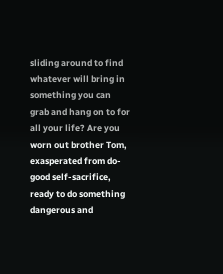sliding around to find whatever will bring in something you can grab and hang on to for all your life? Are you worn out brother Tom, exasperated from do-good self-sacrifice, ready to do something dangerous and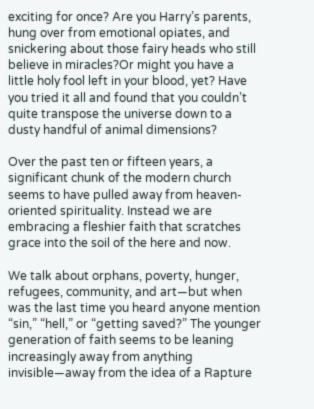exciting for once? Are you Harry’s parents, hung over from emotional opiates, and snickering about those fairy heads who still believe in miracles?Or might you have a little holy fool left in your blood, yet? Have you tried it all and found that you couldn’t quite transpose the universe down to a dusty handful of animal dimensions?

Over the past ten or fifteen years, a significant chunk of the modern church seems to have pulled away from heaven-oriented spirituality. Instead we are embracing a fleshier faith that scratches grace into the soil of the here and now.

We talk about orphans, poverty, hunger, refugees, community, and art—but when was the last time you heard anyone mention “sin,” “hell,” or “getting saved?” The younger generation of faith seems to be leaning increasingly away from anything invisible—away from the idea of a Rapture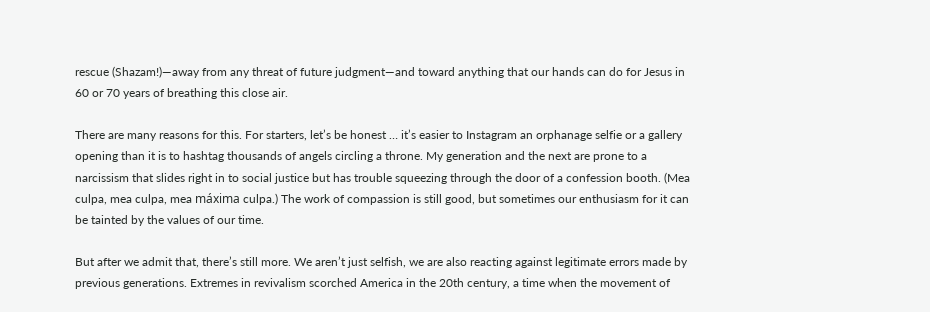rescue (Shazam!)—away from any threat of future judgment—and toward anything that our hands can do for Jesus in 60 or 70 years of breathing this close air.

There are many reasons for this. For starters, let’s be honest … it’s easier to Instagram an orphanage selfie or a gallery opening than it is to hashtag thousands of angels circling a throne. My generation and the next are prone to a narcissism that slides right in to social justice but has trouble squeezing through the door of a confession booth. (Mea culpa, mea culpa, mea máxima culpa.) The work of compassion is still good, but sometimes our enthusiasm for it can be tainted by the values of our time.

But after we admit that, there’s still more. We aren’t just selfish, we are also reacting against legitimate errors made by previous generations. Extremes in revivalism scorched America in the 20th century, a time when the movement of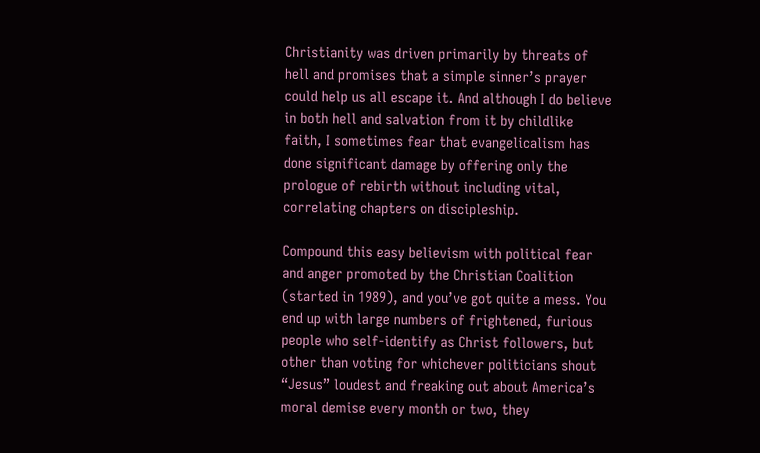Christianity was driven primarily by threats of hell and promises that a simple sinner’s prayer could help us all escape it. And although I do believe in both hell and salvation from it by childlike faith, I sometimes fear that evangelicalism has done significant damage by offering only the prologue of rebirth without including vital, correlating chapters on discipleship.

Compound this easy believism with political fear and anger promoted by the Christian Coalition (started in 1989), and you’ve got quite a mess. You end up with large numbers of frightened, furious people who self-identify as Christ followers, but other than voting for whichever politicians shout “Jesus” loudest and freaking out about America’s moral demise every month or two, they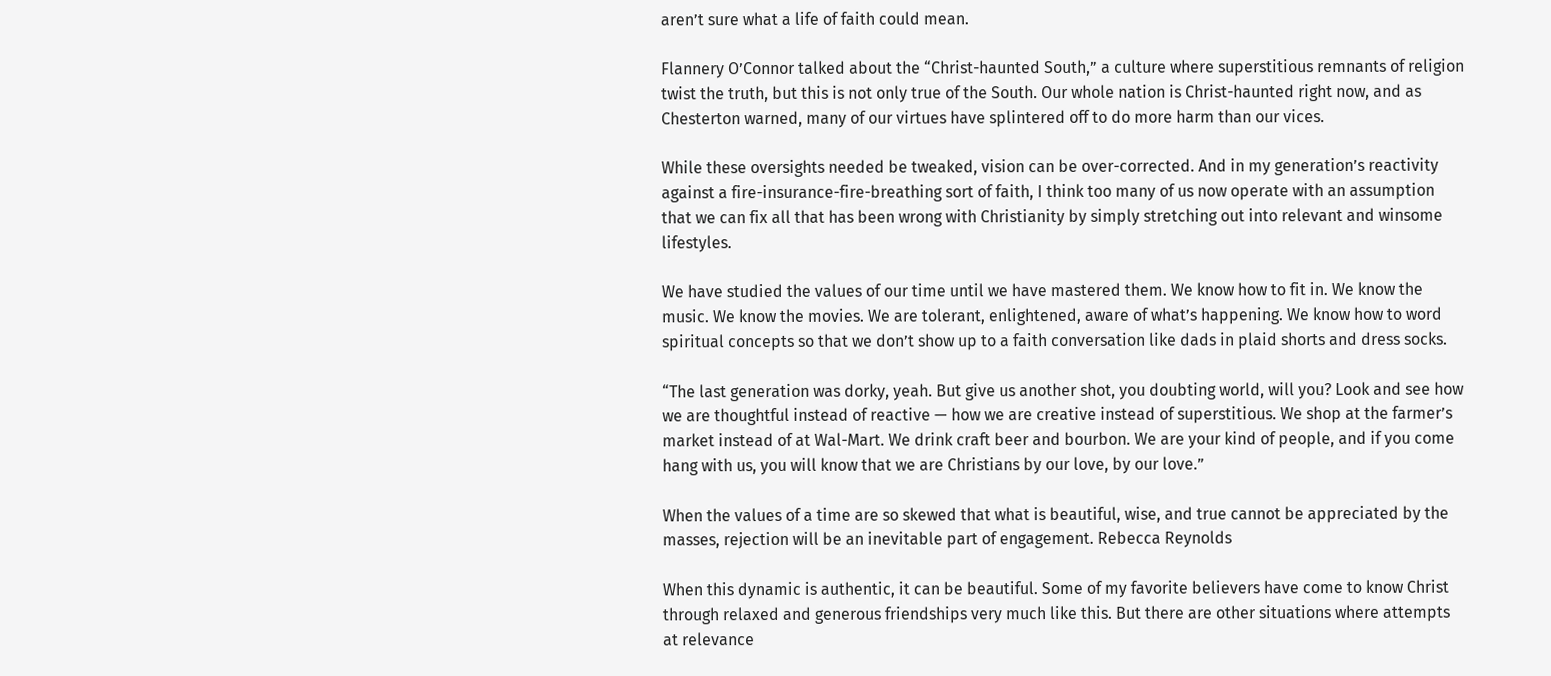aren’t sure what a life of faith could mean.

Flannery O’Connor talked about the “Christ-haunted South,” a culture where superstitious remnants of religion twist the truth, but this is not only true of the South. Our whole nation is Christ-haunted right now, and as Chesterton warned, many of our virtues have splintered off to do more harm than our vices.

While these oversights needed be tweaked, vision can be over-corrected. And in my generation’s reactivity against a fire-insurance-fire-breathing sort of faith, I think too many of us now operate with an assumption that we can fix all that has been wrong with Christianity by simply stretching out into relevant and winsome lifestyles.

We have studied the values of our time until we have mastered them. We know how to fit in. We know the music. We know the movies. We are tolerant, enlightened, aware of what’s happening. We know how to word spiritual concepts so that we don’t show up to a faith conversation like dads in plaid shorts and dress socks.

“The last generation was dorky, yeah. But give us another shot, you doubting world, will you? Look and see how we are thoughtful instead of reactive — how we are creative instead of superstitious. We shop at the farmer’s market instead of at Wal-Mart. We drink craft beer and bourbon. We are your kind of people, and if you come hang with us, you will know that we are Christians by our love, by our love.”

When the values of a time are so skewed that what is beautiful, wise, and true cannot be appreciated by the masses, rejection will be an inevitable part of engagement. Rebecca Reynolds

When this dynamic is authentic, it can be beautiful. Some of my favorite believers have come to know Christ through relaxed and generous friendships very much like this. But there are other situations where attempts at relevance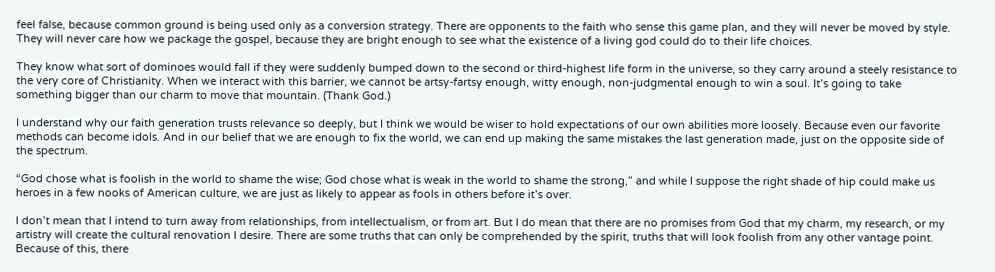feel false, because common ground is being used only as a conversion strategy. There are opponents to the faith who sense this game plan, and they will never be moved by style. They will never care how we package the gospel, because they are bright enough to see what the existence of a living god could do to their life choices.

They know what sort of dominoes would fall if they were suddenly bumped down to the second or third-highest life form in the universe, so they carry around a steely resistance to the very core of Christianity. When we interact with this barrier, we cannot be artsy-fartsy enough, witty enough, non-judgmental enough to win a soul. It’s going to take something bigger than our charm to move that mountain. (Thank God.)

I understand why our faith generation trusts relevance so deeply, but I think we would be wiser to hold expectations of our own abilities more loosely. Because even our favorite methods can become idols. And in our belief that we are enough to fix the world, we can end up making the same mistakes the last generation made, just on the opposite side of the spectrum.

“God chose what is foolish in the world to shame the wise; God chose what is weak in the world to shame the strong,” and while I suppose the right shade of hip could make us heroes in a few nooks of American culture, we are just as likely to appear as fools in others before it’s over.

I don’t mean that I intend to turn away from relationships, from intellectualism, or from art. But I do mean that there are no promises from God that my charm, my research, or my artistry will create the cultural renovation I desire. There are some truths that can only be comprehended by the spirit, truths that will look foolish from any other vantage point. Because of this, there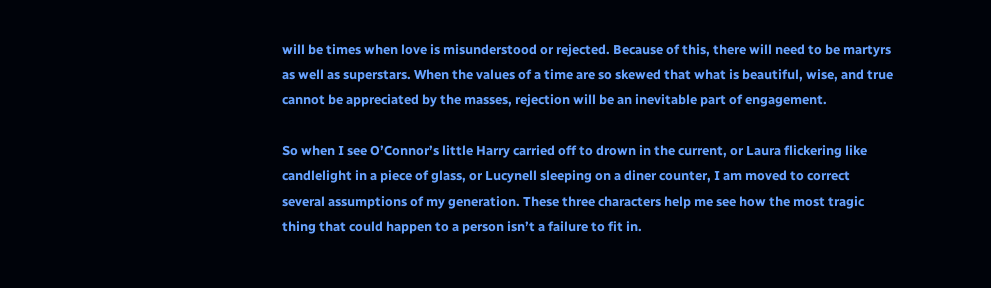will be times when love is misunderstood or rejected. Because of this, there will need to be martyrs as well as superstars. When the values of a time are so skewed that what is beautiful, wise, and true cannot be appreciated by the masses, rejection will be an inevitable part of engagement.

So when I see O’Connor’s little Harry carried off to drown in the current, or Laura flickering like candlelight in a piece of glass, or Lucynell sleeping on a diner counter, I am moved to correct several assumptions of my generation. These three characters help me see how the most tragic thing that could happen to a person isn’t a failure to fit in.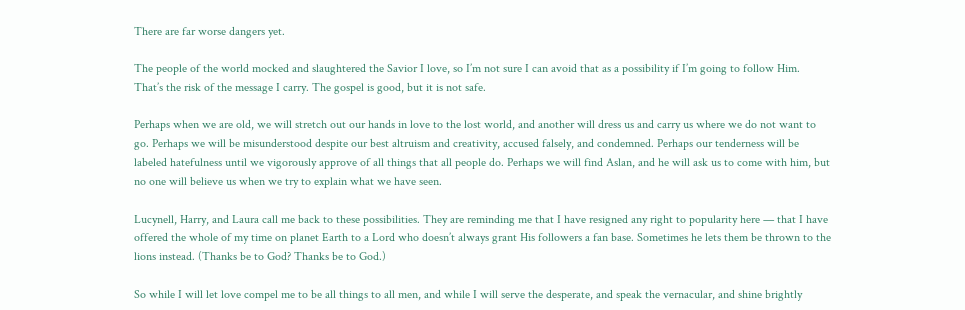There are far worse dangers yet.

The people of the world mocked and slaughtered the Savior I love, so I’m not sure I can avoid that as a possibility if I’m going to follow Him. That’s the risk of the message I carry. The gospel is good, but it is not safe.

Perhaps when we are old, we will stretch out our hands in love to the lost world, and another will dress us and carry us where we do not want to go. Perhaps we will be misunderstood despite our best altruism and creativity, accused falsely, and condemned. Perhaps our tenderness will be labeled hatefulness until we vigorously approve of all things that all people do. Perhaps we will find Aslan, and he will ask us to come with him, but no one will believe us when we try to explain what we have seen.

Lucynell, Harry, and Laura call me back to these possibilities. They are reminding me that I have resigned any right to popularity here — that I have offered the whole of my time on planet Earth to a Lord who doesn’t always grant His followers a fan base. Sometimes he lets them be thrown to the lions instead. (Thanks be to God? Thanks be to God.)

So while I will let love compel me to be all things to all men, and while I will serve the desperate, and speak the vernacular, and shine brightly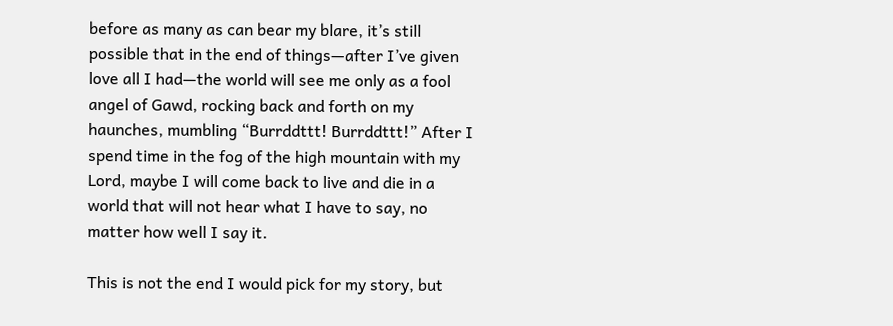before as many as can bear my blare, it’s still possible that in the end of things—after I’ve given love all I had—the world will see me only as a fool angel of Gawd, rocking back and forth on my haunches, mumbling “Burrddttt! Burrddttt!” After I spend time in the fog of the high mountain with my Lord, maybe I will come back to live and die in a world that will not hear what I have to say, no matter how well I say it.

This is not the end I would pick for my story, but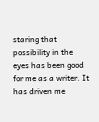staring that possibility in the eyes has been good for me as a writer. It has driven me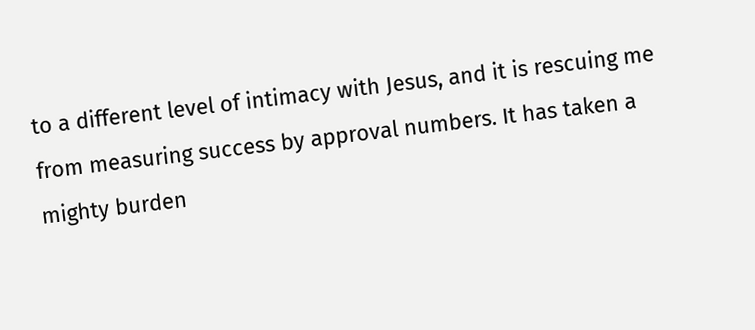to a different level of intimacy with Jesus, and it is rescuing me from measuring success by approval numbers. It has taken a mighty burden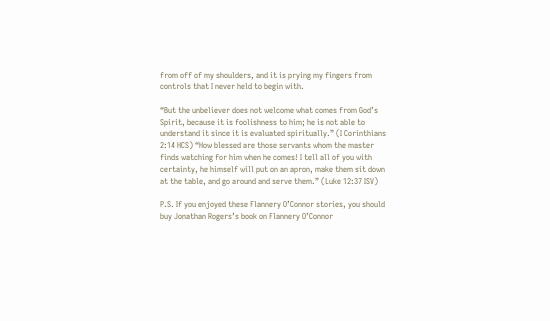from off of my shoulders, and it is prying my fingers from controls that I never held to begin with.

“But the unbeliever does not welcome what comes from God’s Spirit, because it is foolishness to him; he is not able to understand it since it is evaluated spiritually.” (I Corinthians 2:14 HCS) “How blessed are those servants whom the master finds watching for him when he comes! I tell all of you with certainty, he himself will put on an apron, make them sit down at the table, and go around and serve them.” (Luke 12:37 ISV)

P.S. If you enjoyed these Flannery O’Connor stories, you should buy Jonathan Rogers’s book on Flannery O’Connor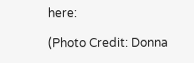here:

(Photo Credit: Donna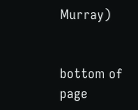Murray)


bottom of page